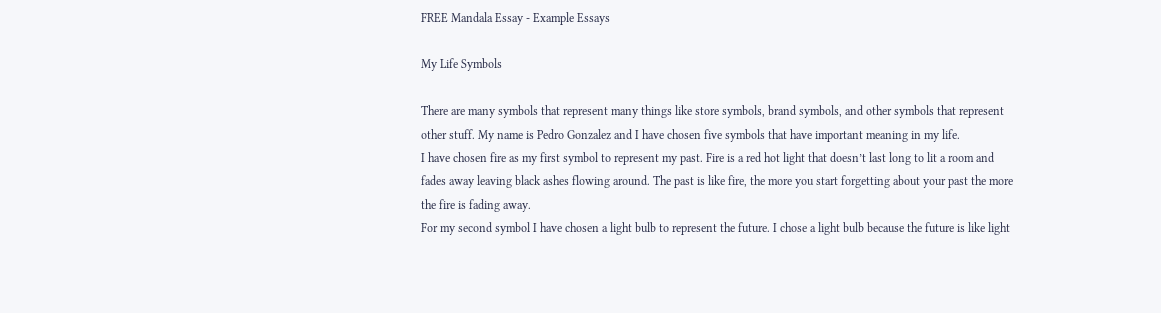FREE Mandala Essay - Example Essays

My Life Symbols

There are many symbols that represent many things like store symbols, brand symbols, and other symbols that represent other stuff. My name is Pedro Gonzalez and I have chosen five symbols that have important meaning in my life.
I have chosen fire as my first symbol to represent my past. Fire is a red hot light that doesn’t last long to lit a room and fades away leaving black ashes flowing around. The past is like fire, the more you start forgetting about your past the more the fire is fading away.
For my second symbol I have chosen a light bulb to represent the future. I chose a light bulb because the future is like light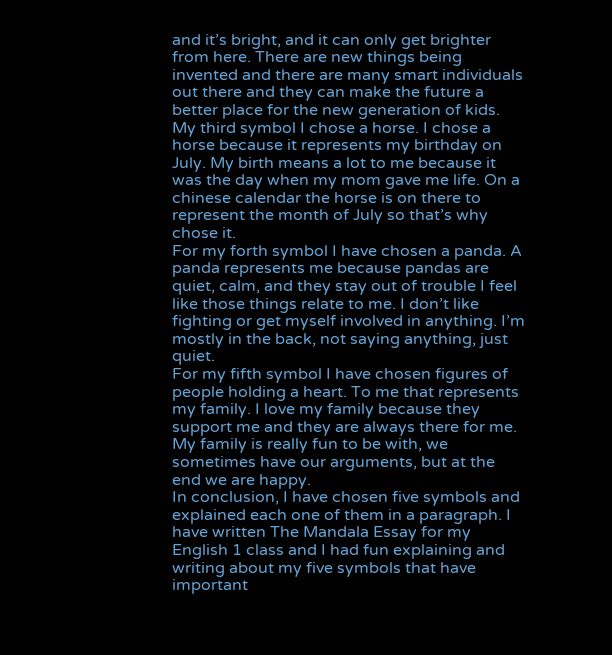and it’s bright, and it can only get brighter from here. There are new things being invented and there are many smart individuals out there and they can make the future a better place for the new generation of kids.
My third symbol I chose a horse. I chose a horse because it represents my birthday on July. My birth means a lot to me because it was the day when my mom gave me life. On a chinese calendar the horse is on there to represent the month of July so that’s why chose it.
For my forth symbol I have chosen a panda. A panda represents me because pandas are quiet, calm, and they stay out of trouble I feel like those things relate to me. I don’t like fighting or get myself involved in anything. I’m mostly in the back, not saying anything, just quiet.
For my fifth symbol I have chosen figures of people holding a heart. To me that represents my family. I love my family because they support me and they are always there for me. My family is really fun to be with, we sometimes have our arguments, but at the end we are happy.
In conclusion, I have chosen five symbols and explained each one of them in a paragraph. I have written The Mandala Essay for my English 1 class and I had fun explaining and writing about my five symbols that have important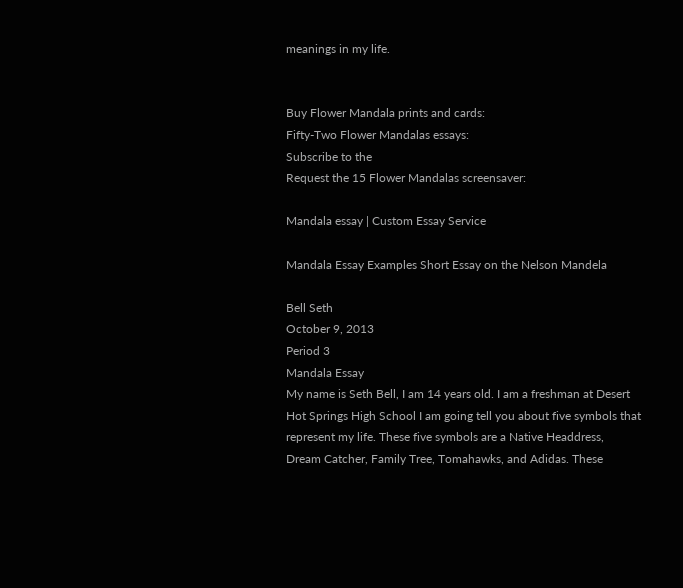meanings in my life.


Buy Flower Mandala prints and cards:
Fifty-Two Flower Mandalas essays:
Subscribe to the
Request the 15 Flower Mandalas screensaver:

Mandala essay | Custom Essay Service

Mandala Essay Examples Short Essay on the Nelson Mandela

Bell Seth
October 9, 2013
Period 3
Mandala Essay
My name is Seth Bell, I am 14 years old. I am a freshman at Desert Hot Springs High School I am going tell you about five symbols that represent my life. These five symbols are a Native Headdress, Dream Catcher, Family Tree, Tomahawks, and Adidas. These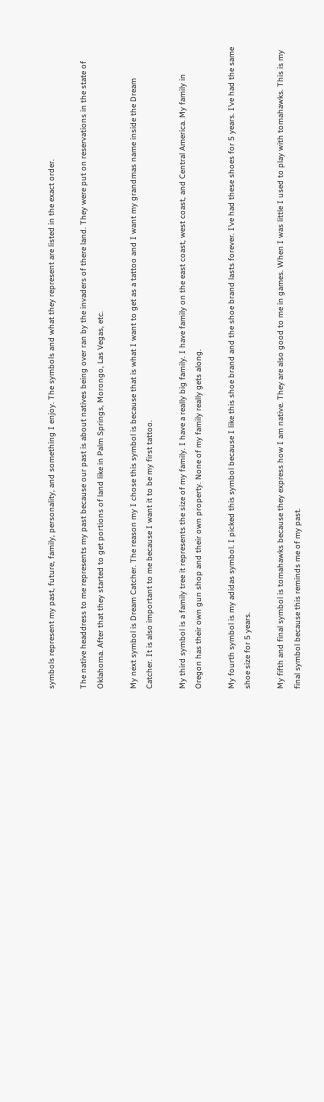symbols represent my past, future, family, personality, and something I enjoy. The symbols and what they represent are listed in the exact order.

The native headdress to me represents my past because our past is about natives being over ran by the invaders of there land. They were put on reservations in the state of Oklahoma. After that they started to get portions of land like in Palm Springs, Morongo, Las Vegas, etc.

My next symbol is Dream Catcher. The reason my I chose this symbol is because that is what I want to get as a tattoo and I want my grandmas name inside the Dream Catcher. It is also important to me because I want it to be my first tattoo.

My third symbol is a family tree it represents the size of my family. I have a really big family. I have family on the east coast, west coast, and Central America. My family in Oregon has their own gun shop and their own property. None of my family really gets along.

My fourth symbol is my adidas symbol. I picked this symbol because I like this shoe brand and the shoe brand lasts forever. I’ve had these shoes for 5 years. I’ve had the same shoe size for 5 years.

My fifth and final symbol is tomahawks because they express how I am native. They are also good to me in games. When I was little I used to play with tomahawks. This is my final symbol because this reminds me of my past.